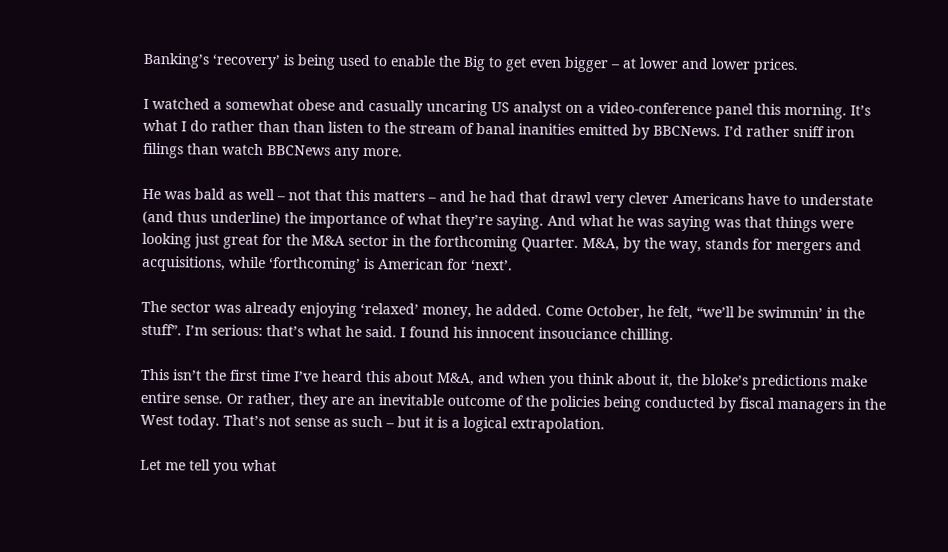Banking’s ‘recovery’ is being used to enable the Big to get even bigger – at lower and lower prices.

I watched a somewhat obese and casually uncaring US analyst on a video-conference panel this morning. It’s what I do rather than than listen to the stream of banal inanities emitted by BBCNews. I’d rather sniff iron filings than watch BBCNews any more.

He was bald as well – not that this matters – and he had that drawl very clever Americans have to understate (and thus underline) the importance of what they’re saying. And what he was saying was that things were looking just great for the M&A sector in the forthcoming Quarter. M&A, by the way, stands for mergers and acquisitions, while ‘forthcoming’ is American for ‘next’.

The sector was already enjoying ‘relaxed’ money, he added. Come October, he felt, “we’ll be swimmin’ in the stuff”. I’m serious: that’s what he said. I found his innocent insouciance chilling.

This isn’t the first time I’ve heard this about M&A, and when you think about it, the bloke’s predictions make entire sense. Or rather, they are an inevitable outcome of the policies being conducted by fiscal managers in the West today. That’s not sense as such – but it is a logical extrapolation.

Let me tell you what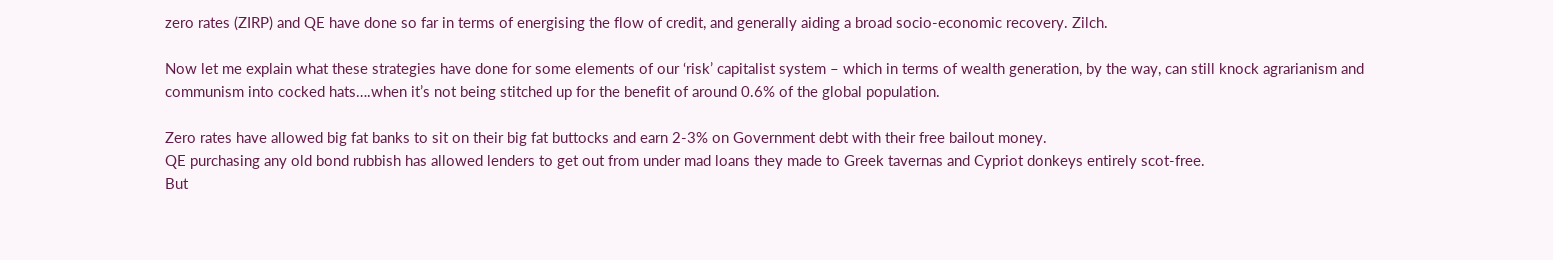zero rates (ZIRP) and QE have done so far in terms of energising the flow of credit, and generally aiding a broad socio-economic recovery. Zilch.

Now let me explain what these strategies have done for some elements of our ‘risk’ capitalist system – which in terms of wealth generation, by the way, can still knock agrarianism and communism into cocked hats….when it’s not being stitched up for the benefit of around 0.6% of the global population.

Zero rates have allowed big fat banks to sit on their big fat buttocks and earn 2-3% on Government debt with their free bailout money.
QE purchasing any old bond rubbish has allowed lenders to get out from under mad loans they made to Greek tavernas and Cypriot donkeys entirely scot-free.
But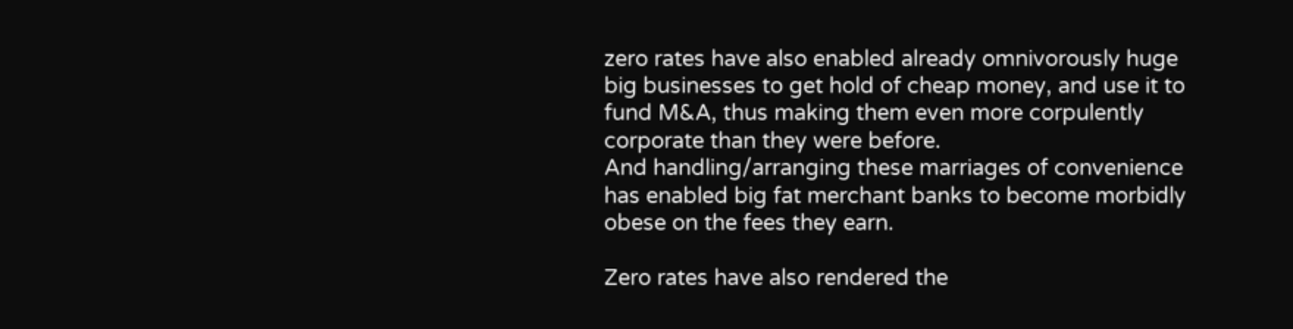zero rates have also enabled already omnivorously huge big businesses to get hold of cheap money, and use it to fund M&A, thus making them even more corpulently corporate than they were before.
And handling/arranging these marriages of convenience has enabled big fat merchant banks to become morbidly obese on the fees they earn.

Zero rates have also rendered the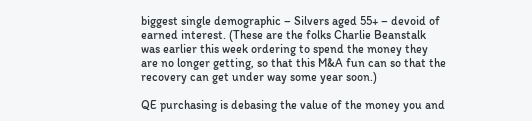biggest single demographic – Silvers aged 55+ – devoid of earned interest. (These are the folks Charlie Beanstalk was earlier this week ordering to spend the money they are no longer getting, so that this M&A fun can so that the recovery can get under way some year soon.)

QE purchasing is debasing the value of the money you and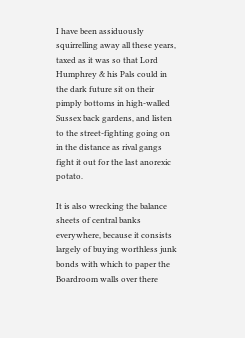I have been assiduously squirrelling away all these years, taxed as it was so that Lord Humphrey & his Pals could in the dark future sit on their pimply bottoms in high-walled Sussex back gardens, and listen to the street-fighting going on in the distance as rival gangs fight it out for the last anorexic potato.

It is also wrecking the balance sheets of central banks everywhere, because it consists largely of buying worthless junk bonds with which to paper the Boardroom walls over there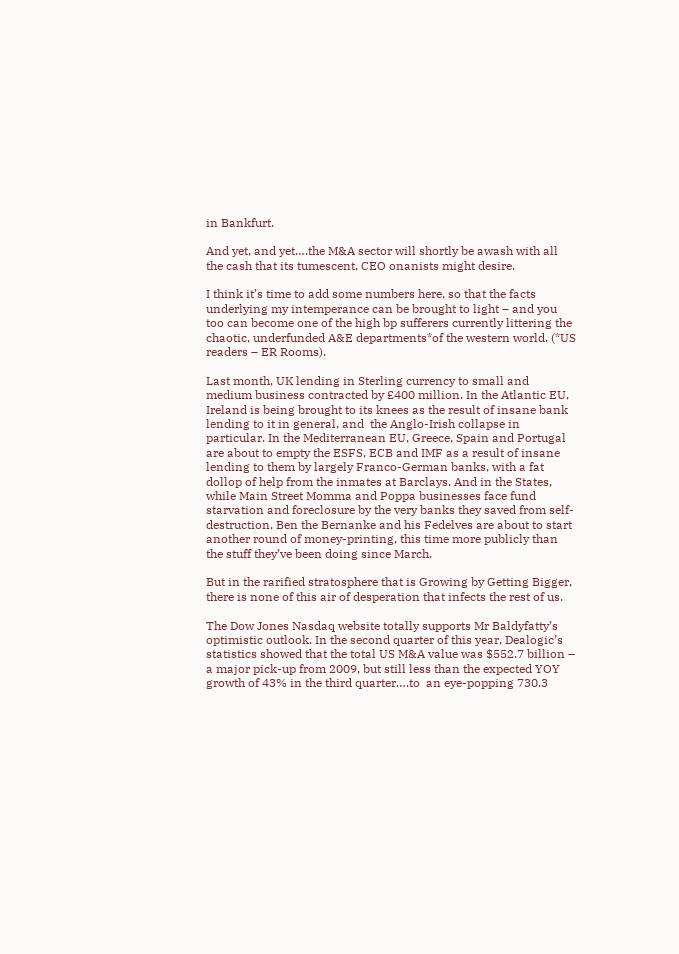in Bankfurt.

And yet, and yet….the M&A sector will shortly be awash with all the cash that its tumescent, CEO onanists might desire.

I think it’s time to add some numbers here, so that the facts underlying my intemperance can be brought to light – and you too can become one of the high bp sufferers currently littering the chaotic, underfunded A&E departments*of the western world. (*US readers – ER Rooms).

Last month, UK lending in Sterling currency to small and medium business contracted by £400 million. In the Atlantic EU, Ireland is being brought to its knees as the result of insane bank lending to it in general, and  the Anglo-Irish collapse in particular. In the Mediterranean EU, Greece, Spain and Portugal are about to empty the ESFS, ECB and IMF as a result of insane lending to them by largely Franco-German banks, with a fat dollop of help from the inmates at Barclays. And in the States, while Main Street Momma and Poppa businesses face fund starvation and foreclosure by the very banks they saved from self-destruction, Ben the Bernanke and his Fedelves are about to start another round of money-printing, this time more publicly than the stuff they’ve been doing since March.

But in the rarified stratosphere that is Growing by Getting Bigger, there is none of this air of desperation that infects the rest of us.

The Dow Jones Nasdaq website totally supports Mr Baldyfatty’s optimistic outlook. In the second quarter of this year, Dealogic’s statistics showed that the total US M&A value was $552.7 billion – a major pick-up from 2009, but still less than the expected YOY growth of 43% in the third quarter….to  an eye-popping 730.3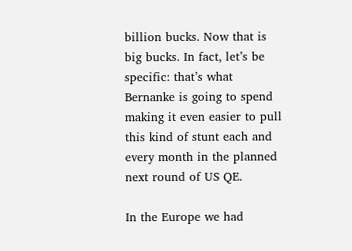billion bucks. Now that is big bucks. In fact, let’s be specific: that’s what Bernanke is going to spend making it even easier to pull this kind of stunt each and every month in the planned next round of US QE.

In the Europe we had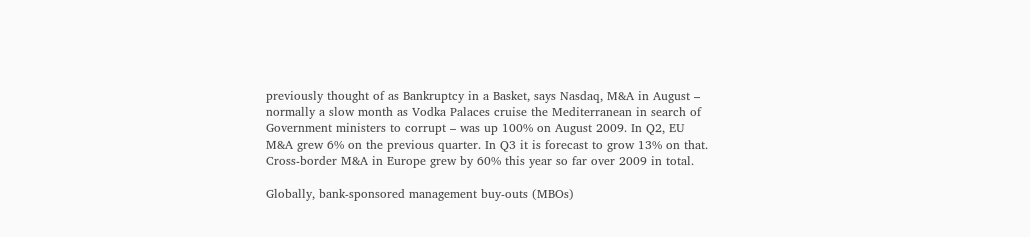previously thought of as Bankruptcy in a Basket, says Nasdaq, M&A in August – normally a slow month as Vodka Palaces cruise the Mediterranean in search of Government ministers to corrupt – was up 100% on August 2009. In Q2, EU M&A grew 6% on the previous quarter. In Q3 it is forecast to grow 13% on that. Cross-border M&A in Europe grew by 60% this year so far over 2009 in total.

Globally, bank-sponsored management buy-outs (MBOs)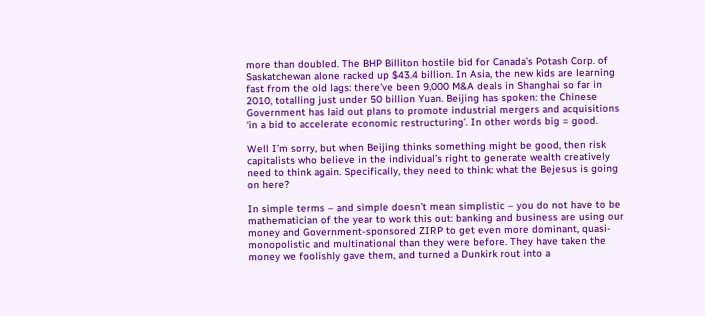more than doubled. The BHP Billiton hostile bid for Canada’s Potash Corp. of Saskatchewan alone racked up $43.4 billion. In Asia, the new kids are learning fast from the old lags: there’ve been 9,000 M&A deals in Shanghai so far in 2010, totalling just under 50 billion Yuan. Beijing has spoken: the Chinese Government has laid out plans to promote industrial mergers and acquisitions ‘in a bid to accelerate economic restructuring’. In other words big = good.

Well I’m sorry, but when Beijing thinks something might be good, then risk capitalists who believe in the individual’s right to generate wealth creatively need to think again. Specifically, they need to think: what the Bejesus is going on here?

In simple terms – and simple doesn’t mean simplistic – you do not have to be mathematician of the year to work this out: banking and business are using our money and Government-sponsored ZIRP to get even more dominant, quasi-monopolistic and multinational than they were before. They have taken the money we foolishly gave them, and turned a Dunkirk rout into a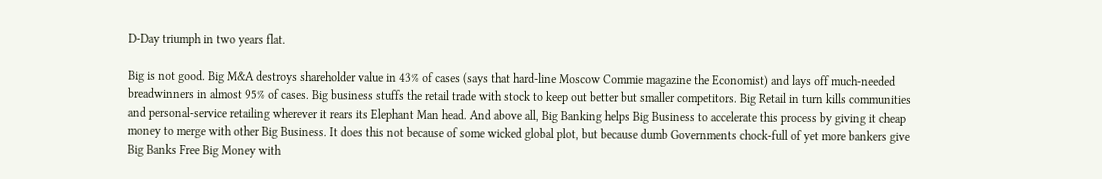D-Day triumph in two years flat.

Big is not good. Big M&A destroys shareholder value in 43% of cases (says that hard-line Moscow Commie magazine the Economist) and lays off much-needed breadwinners in almost 95% of cases. Big business stuffs the retail trade with stock to keep out better but smaller competitors. Big Retail in turn kills communities and personal-service retailing wherever it rears its Elephant Man head. And above all, Big Banking helps Big Business to accelerate this process by giving it cheap money to merge with other Big Business. It does this not because of some wicked global plot, but because dumb Governments chock-full of yet more bankers give Big Banks Free Big Money with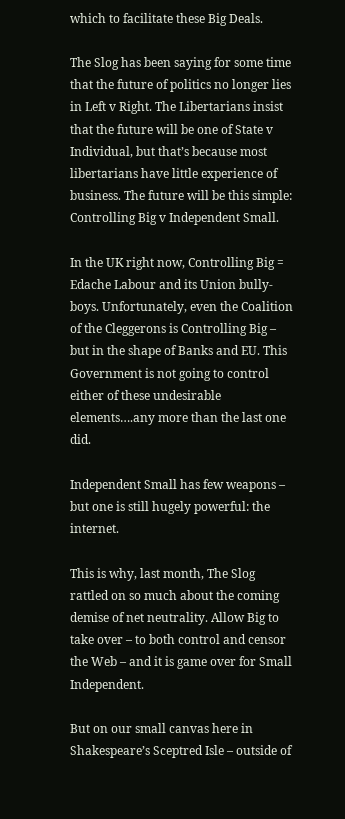which to facilitate these Big Deals.

The Slog has been saying for some time that the future of politics no longer lies in Left v Right. The Libertarians insist that the future will be one of State v Individual, but that’s because most libertarians have little experience of business. The future will be this simple: Controlling Big v Independent Small.

In the UK right now, Controlling Big = Edache Labour and its Union bully-boys. Unfortunately, even the Coalition of the Cleggerons is Controlling Big – but in the shape of Banks and EU. This Government is not going to control either of these undesirable elements….any more than the last one did.

Independent Small has few weapons – but one is still hugely powerful: the internet.

This is why, last month, The Slog rattled on so much about the coming demise of net neutrality. Allow Big to take over – to both control and censor the Web – and it is game over for Small Independent.

But on our small canvas here in Shakespeare’s Sceptred Isle – outside of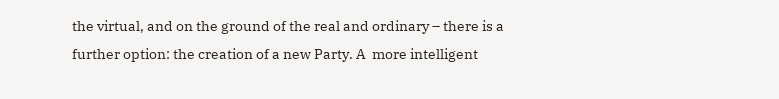the virtual, and on the ground of the real and ordinary – there is a further option: the creation of a new Party. A  more intelligent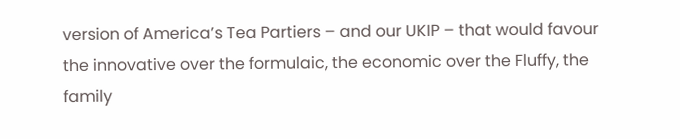version of America’s Tea Partiers – and our UKIP – that would favour the innovative over the formulaic, the economic over the Fluffy, the family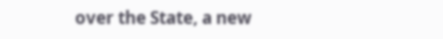over the State, a new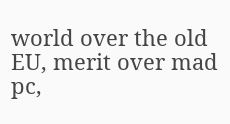world over the old EU, merit over mad pc,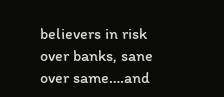believers in risk over banks, sane over same….and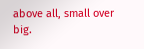above all, small over big.